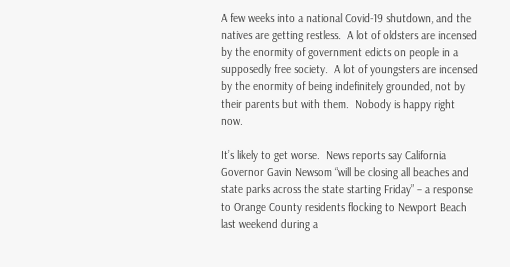A few weeks into a national Covid-19 shutdown, and the natives are getting restless.  A lot of oldsters are incensed by the enormity of government edicts on people in a supposedly free society.  A lot of youngsters are incensed by the enormity of being indefinitely grounded, not by their parents but with them.  Nobody is happy right now.

It’s likely to get worse.  News reports say California Governor Gavin Newsom “will be closing all beaches and state parks across the state starting Friday” – a response to Orange County residents flocking to Newport Beach last weekend during a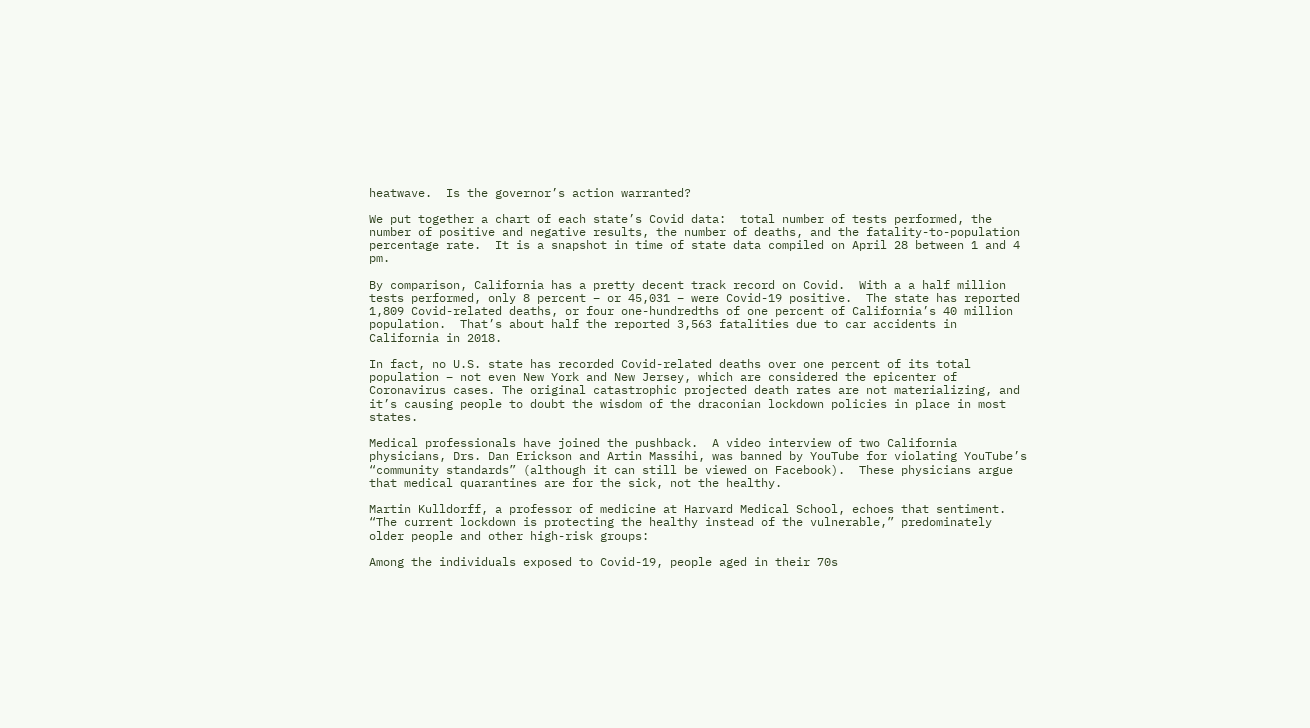heatwave.  Is the governor’s action warranted?

We put together a chart of each state’s Covid data:  total number of tests performed, the number of positive and negative results, the number of deaths, and the fatality-to-population percentage rate.  It is a snapshot in time of state data compiled on April 28 between 1 and 4 pm.

By comparison, California has a pretty decent track record on Covid.  With a a half million tests performed, only 8 percent – or 45,031 – were Covid-19 positive.  The state has reported 1,809 Covid-related deaths, or four one-hundredths of one percent of California’s 40 million population.  That’s about half the reported 3,563 fatalities due to car accidents in California in 2018.

In fact, no U.S. state has recorded Covid-related deaths over one percent of its total population – not even New York and New Jersey, which are considered the epicenter of Coronavirus cases. The original catastrophic projected death rates are not materializing, and it’s causing people to doubt the wisdom of the draconian lockdown policies in place in most states.

Medical professionals have joined the pushback.  A video interview of two California physicians, Drs. Dan Erickson and Artin Massihi, was banned by YouTube for violating YouTube’s “community standards” (although it can still be viewed on Facebook).  These physicians argue that medical quarantines are for the sick, not the healthy.

Martin Kulldorff, a professor of medicine at Harvard Medical School, echoes that sentiment. “The current lockdown is protecting the healthy instead of the vulnerable,” predominately older people and other high-risk groups:

Among the individuals exposed to Covid-19, people aged in their 70s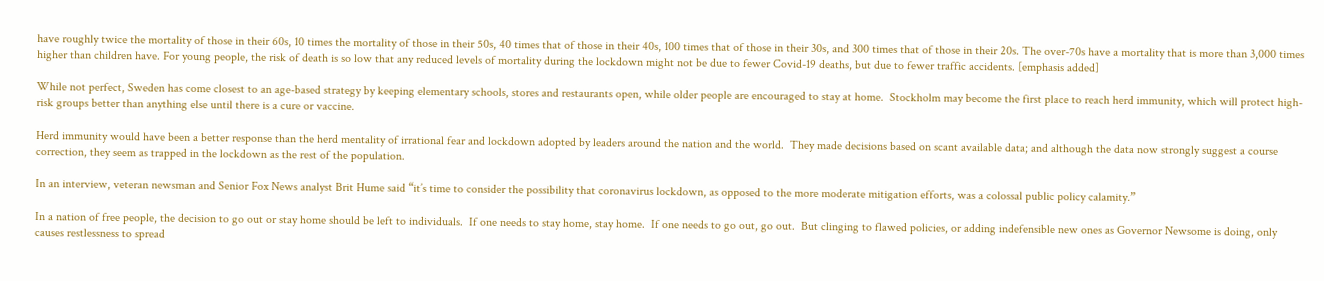have roughly twice the mortality of those in their 60s, 10 times the mortality of those in their 50s, 40 times that of those in their 40s, 100 times that of those in their 30s, and 300 times that of those in their 20s. The over-70s have a mortality that is more than 3,000 times higher than children have. For young people, the risk of death is so low that any reduced levels of mortality during the lockdown might not be due to fewer Covid-19 deaths, but due to fewer traffic accidents. [emphasis added]

While not perfect, Sweden has come closest to an age-based strategy by keeping elementary schools, stores and restaurants open, while older people are encouraged to stay at home.  Stockholm may become the first place to reach herd immunity, which will protect high-risk groups better than anything else until there is a cure or vaccine.

Herd immunity would have been a better response than the herd mentality of irrational fear and lockdown adopted by leaders around the nation and the world.  They made decisions based on scant available data; and although the data now strongly suggest a course correction, they seem as trapped in the lockdown as the rest of the population.

In an interview, veteran newsman and Senior Fox News analyst Brit Hume said “it’s time to consider the possibility that coronavirus lockdown, as opposed to the more moderate mitigation efforts, was a colossal public policy calamity.”

In a nation of free people, the decision to go out or stay home should be left to individuals.  If one needs to stay home, stay home.  If one needs to go out, go out.  But clinging to flawed policies, or adding indefensible new ones as Governor Newsome is doing, only causes restlessness to spread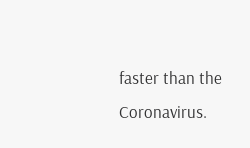faster than the Coronavirus.